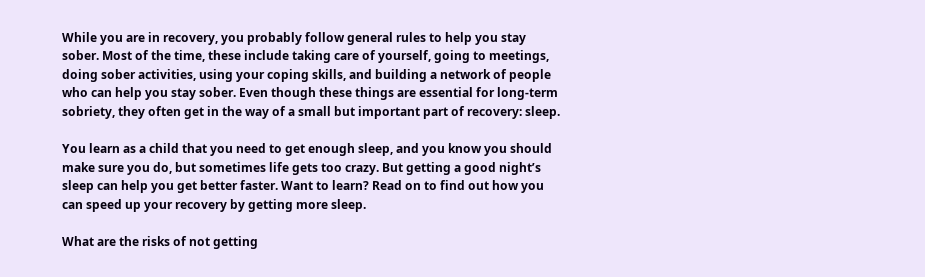While you are in recovery, you probably follow general rules to help you stay sober. Most of the time, these include taking care of yourself, going to meetings, doing sober activities, using your coping skills, and building a network of people who can help you stay sober. Even though these things are essential for long-term sobriety, they often get in the way of a small but important part of recovery: sleep.

You learn as a child that you need to get enough sleep, and you know you should make sure you do, but sometimes life gets too crazy. But getting a good night’s sleep can help you get better faster. Want to learn? Read on to find out how you can speed up your recovery by getting more sleep.

What are the risks of not getting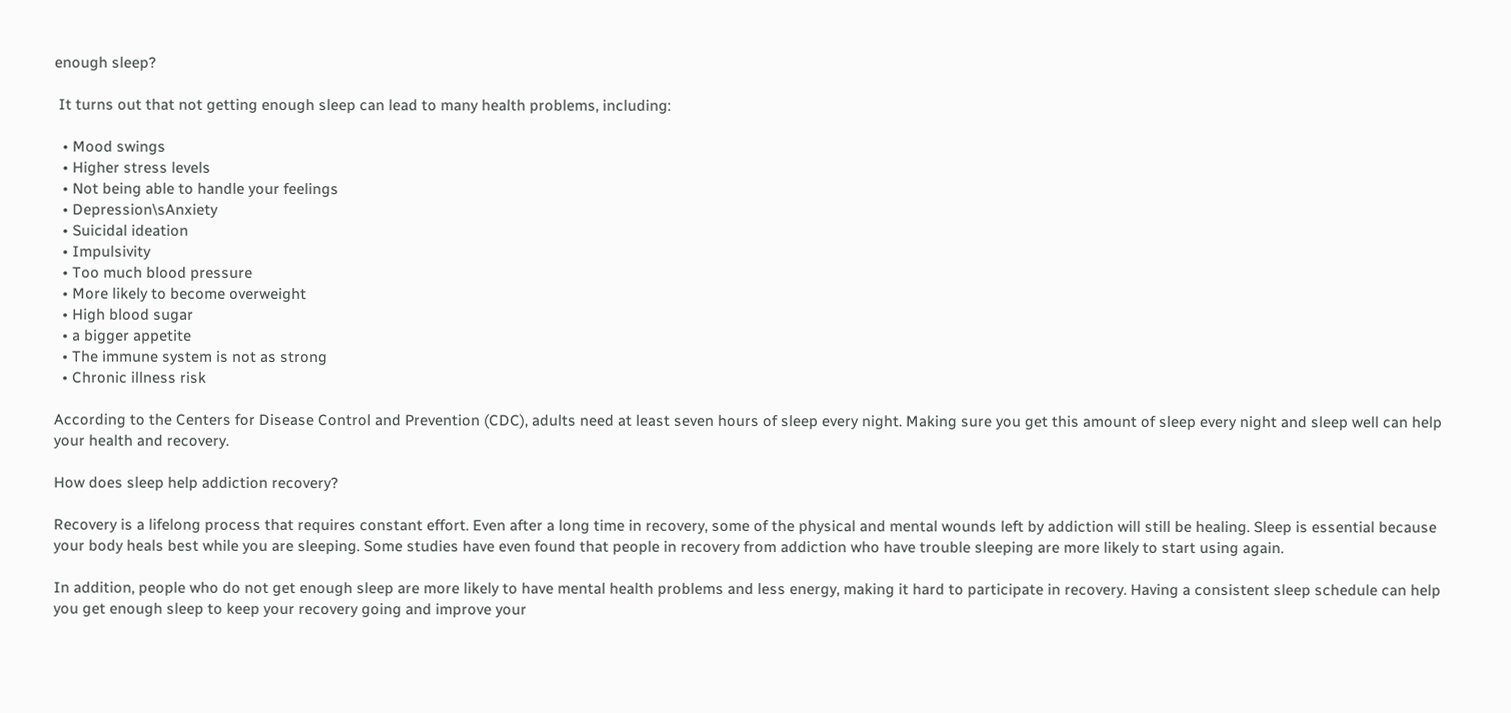enough sleep?

 It turns out that not getting enough sleep can lead to many health problems, including:

  • Mood swings
  • Higher stress levels
  • Not being able to handle your feelings
  • Depression\sAnxiety
  • Suicidal ideation
  • Impulsivity
  • Too much blood pressure
  • More likely to become overweight
  • High blood sugar
  • a bigger appetite
  • The immune system is not as strong
  • Chronic illness risk

According to the Centers for Disease Control and Prevention (CDC), adults need at least seven hours of sleep every night. Making sure you get this amount of sleep every night and sleep well can help your health and recovery.

How does sleep help addiction recovery?

Recovery is a lifelong process that requires constant effort. Even after a long time in recovery, some of the physical and mental wounds left by addiction will still be healing. Sleep is essential because your body heals best while you are sleeping. Some studies have even found that people in recovery from addiction who have trouble sleeping are more likely to start using again.

In addition, people who do not get enough sleep are more likely to have mental health problems and less energy, making it hard to participate in recovery. Having a consistent sleep schedule can help you get enough sleep to keep your recovery going and improve your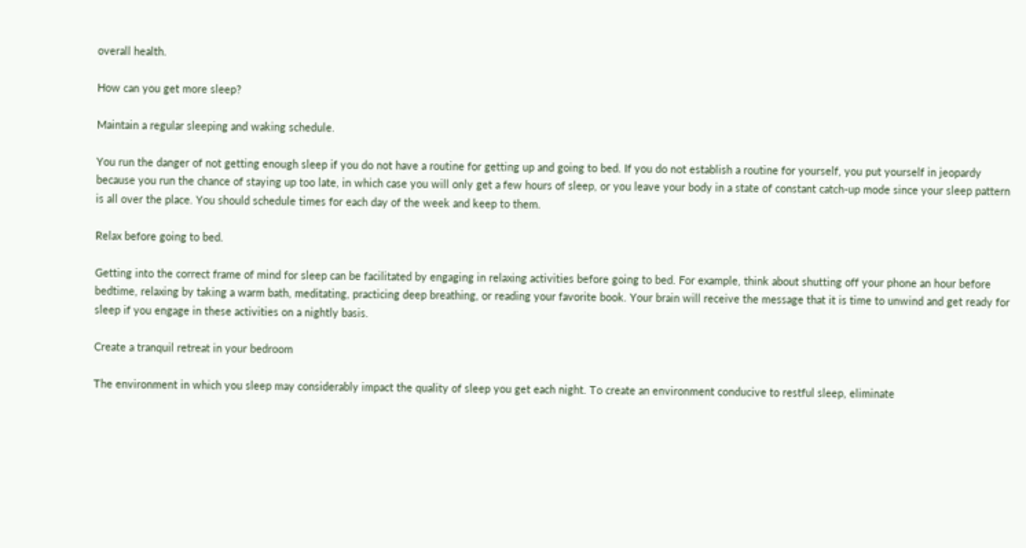overall health.

How can you get more sleep?

Maintain a regular sleeping and waking schedule.

You run the danger of not getting enough sleep if you do not have a routine for getting up and going to bed. If you do not establish a routine for yourself, you put yourself in jeopardy because you run the chance of staying up too late, in which case you will only get a few hours of sleep, or you leave your body in a state of constant catch-up mode since your sleep pattern is all over the place. You should schedule times for each day of the week and keep to them.

Relax before going to bed.

Getting into the correct frame of mind for sleep can be facilitated by engaging in relaxing activities before going to bed. For example, think about shutting off your phone an hour before bedtime, relaxing by taking a warm bath, meditating, practicing deep breathing, or reading your favorite book. Your brain will receive the message that it is time to unwind and get ready for sleep if you engage in these activities on a nightly basis.

Create a tranquil retreat in your bedroom

The environment in which you sleep may considerably impact the quality of sleep you get each night. To create an environment conducive to restful sleep, eliminate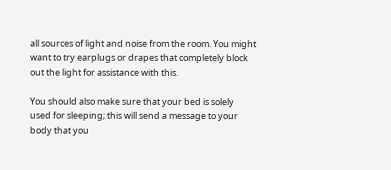all sources of light and noise from the room. You might want to try earplugs or drapes that completely block out the light for assistance with this.

You should also make sure that your bed is solely used for sleeping; this will send a message to your body that you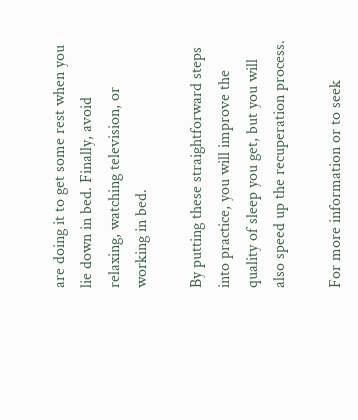are doing it to get some rest when you lie down in bed. Finally, avoid relaxing, watching television, or working in bed.

By putting these straightforward steps into practice, you will improve the quality of sleep you get, but you will also speed up the recuperation process.

For more information or to seek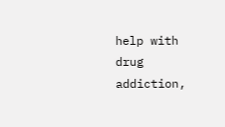help with drug addiction,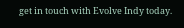get in touch with Evolve Indy today.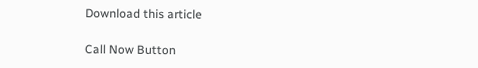Download this article

Call Now Button